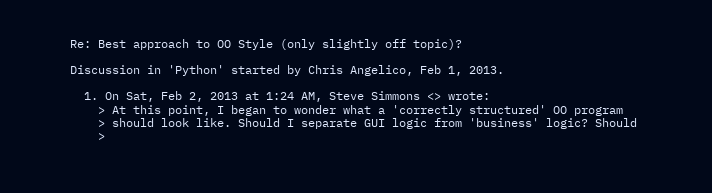Re: Best approach to OO Style (only slightly off topic)?

Discussion in 'Python' started by Chris Angelico, Feb 1, 2013.

  1. On Sat, Feb 2, 2013 at 1:24 AM, Steve Simmons <> wrote:
    > At this point, I began to wonder what a 'correctly structured' OO program
    > should look like. Should I separate GUI logic from 'business' logic? Should
    >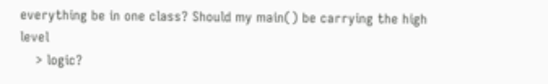everything be in one class? Should my main() be carrying the high level
    > logic?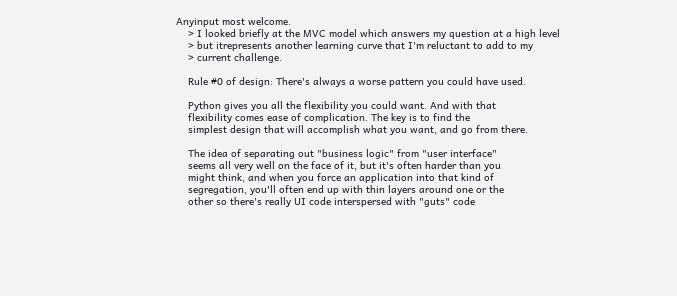Anyinput most welcome.
    > I looked briefly at the MVC model which answers my question at a high level
    > but itrepresents another learning curve that I'm reluctant to add to my
    > current challenge.

    Rule #0 of design: There's always a worse pattern you could have used.

    Python gives you all the flexibility you could want. And with that
    flexibility comes ease of complication. The key is to find the
    simplest design that will accomplish what you want, and go from there.

    The idea of separating out "business logic" from "user interface"
    seems all very well on the face of it, but it's often harder than you
    might think, and when you force an application into that kind of
    segregation, you'll often end up with thin layers around one or the
    other so there's really UI code interspersed with "guts" code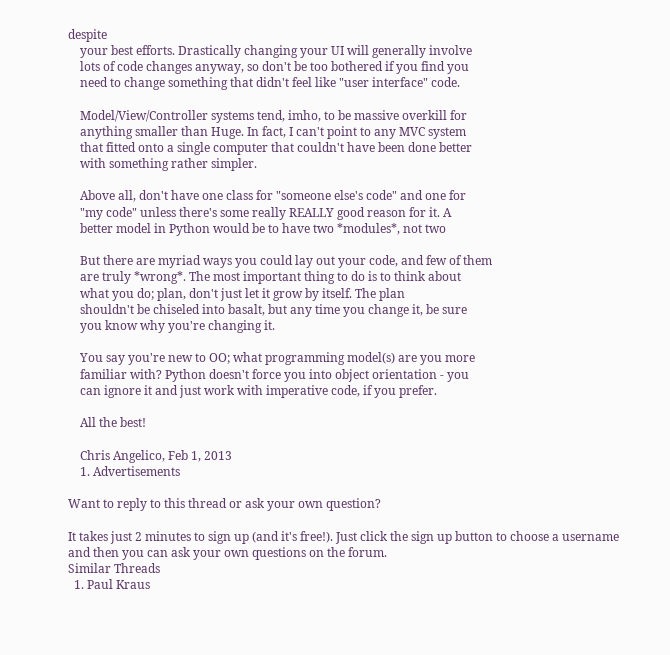despite
    your best efforts. Drastically changing your UI will generally involve
    lots of code changes anyway, so don't be too bothered if you find you
    need to change something that didn't feel like "user interface" code.

    Model/View/Controller systems tend, imho, to be massive overkill for
    anything smaller than Huge. In fact, I can't point to any MVC system
    that fitted onto a single computer that couldn't have been done better
    with something rather simpler.

    Above all, don't have one class for "someone else's code" and one for
    "my code" unless there's some really REALLY good reason for it. A
    better model in Python would be to have two *modules*, not two

    But there are myriad ways you could lay out your code, and few of them
    are truly *wrong*. The most important thing to do is to think about
    what you do; plan, don't just let it grow by itself. The plan
    shouldn't be chiseled into basalt, but any time you change it, be sure
    you know why you're changing it.

    You say you're new to OO; what programming model(s) are you more
    familiar with? Python doesn't force you into object orientation - you
    can ignore it and just work with imperative code, if you prefer.

    All the best!

    Chris Angelico, Feb 1, 2013
    1. Advertisements

Want to reply to this thread or ask your own question?

It takes just 2 minutes to sign up (and it's free!). Just click the sign up button to choose a username and then you can ask your own questions on the forum.
Similar Threads
  1. Paul Kraus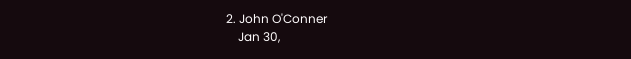2. John O'Conner
    Jan 30,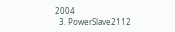2004
  3. PowerSlave2112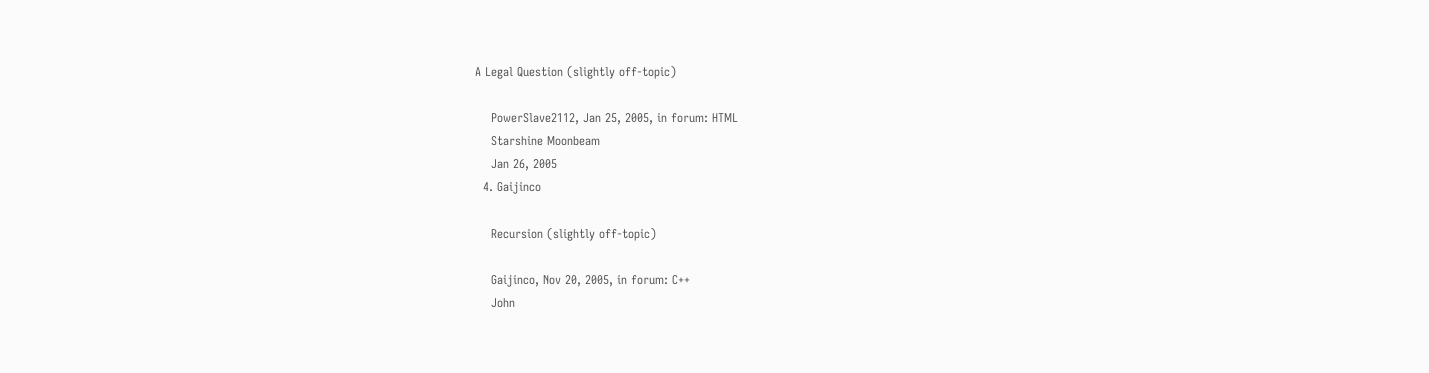A Legal Question (slightly off-topic)

    PowerSlave2112, Jan 25, 2005, in forum: HTML
    Starshine Moonbeam
    Jan 26, 2005
  4. Gaijinco

    Recursion (slightly off-topic)

    Gaijinco, Nov 20, 2005, in forum: C++
    John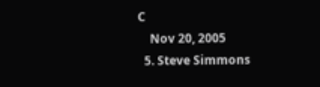C
    Nov 20, 2005
  5. Steve Simmons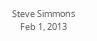Steve Simmons
    Feb 1, 2013